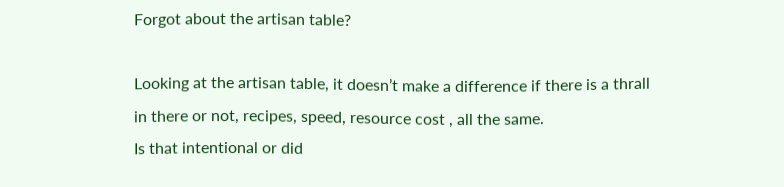Forgot about the artisan table?

Looking at the artisan table, it doesn’t make a difference if there is a thrall in there or not, recipes, speed, resource cost , all the same.
Is that intentional or did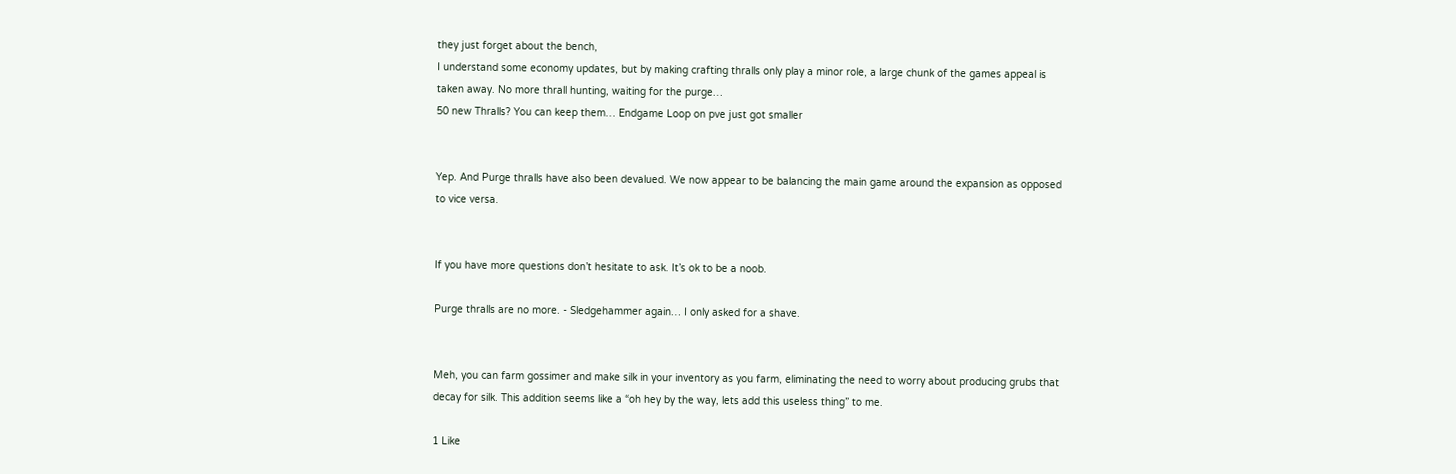they just forget about the bench,
I understand some economy updates, but by making crafting thralls only play a minor role, a large chunk of the games appeal is taken away. No more thrall hunting, waiting for the purge…
50 new Thralls? You can keep them… Endgame Loop on pve just got smaller


Yep. And Purge thralls have also been devalued. We now appear to be balancing the main game around the expansion as opposed to vice versa.


If you have more questions don’t hesitate to ask. It’s ok to be a noob.

Purge thralls are no more. - Sledgehammer again… I only asked for a shave.


Meh, you can farm gossimer and make silk in your inventory as you farm, eliminating the need to worry about producing grubs that decay for silk. This addition seems like a “oh hey by the way, lets add this useless thing” to me.

1 Like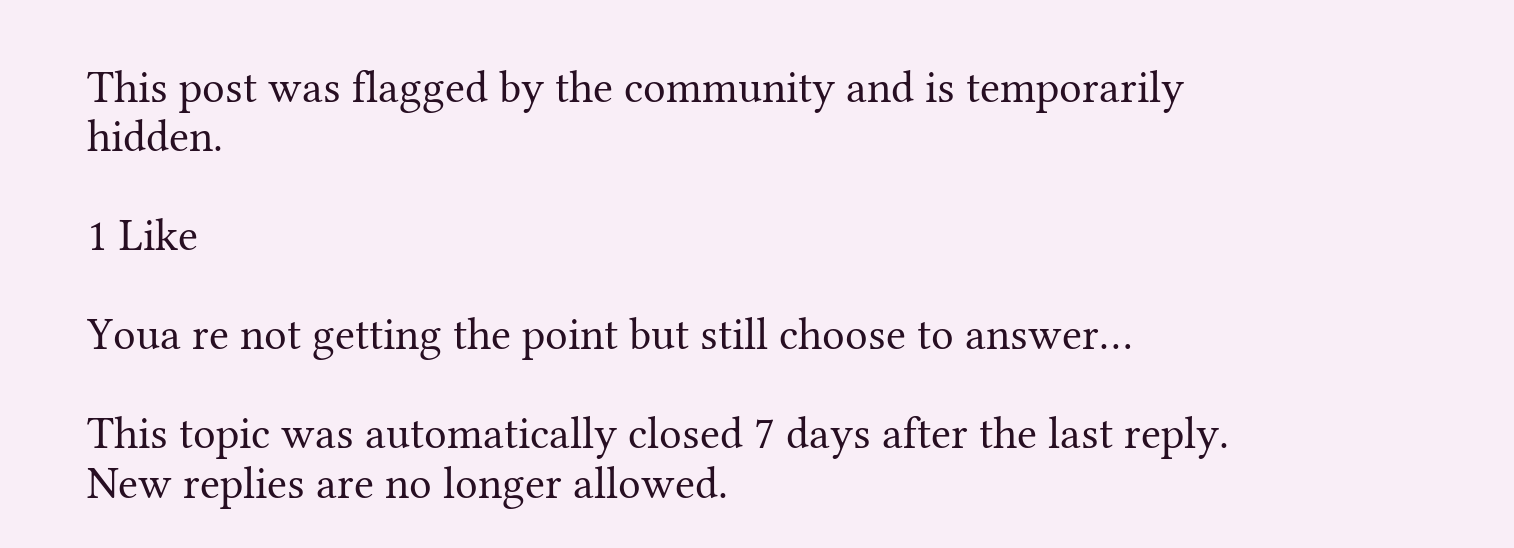This post was flagged by the community and is temporarily hidden.

1 Like

Youa re not getting the point but still choose to answer…

This topic was automatically closed 7 days after the last reply. New replies are no longer allowed.